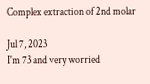Complex extraction of 2nd molar

Jul 7, 2023
I'm 73 and very worried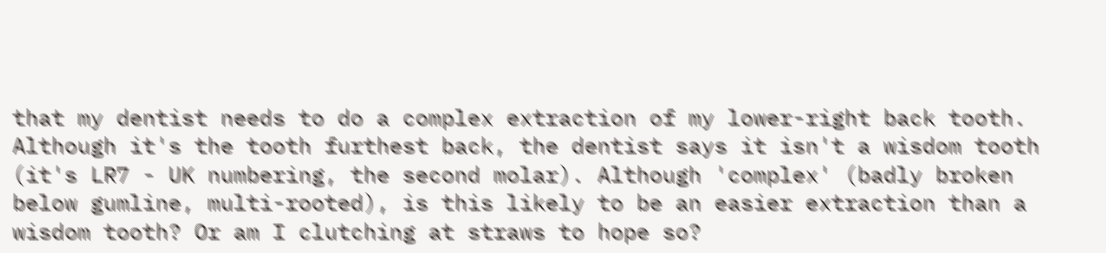that my dentist needs to do a complex extraction of my lower-right back tooth. Although it's the tooth furthest back, the dentist says it isn't a wisdom tooth (it's LR7 - UK numbering, the second molar). Although 'complex' (badly broken below gumline, multi-rooted), is this likely to be an easier extraction than a wisdom tooth? Or am I clutching at straws to hope so?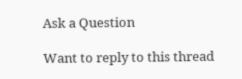Ask a Question

Want to reply to this thread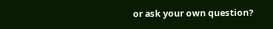or ask your own question?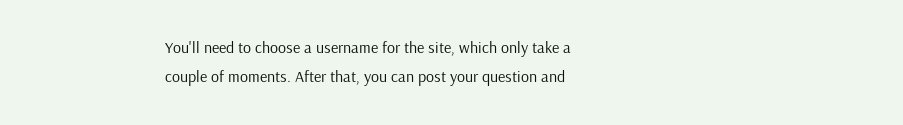You'll need to choose a username for the site, which only take a couple of moments. After that, you can post your question and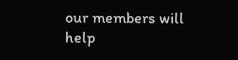our members will help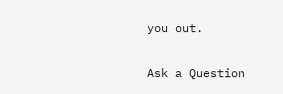you out.

Ask a Question